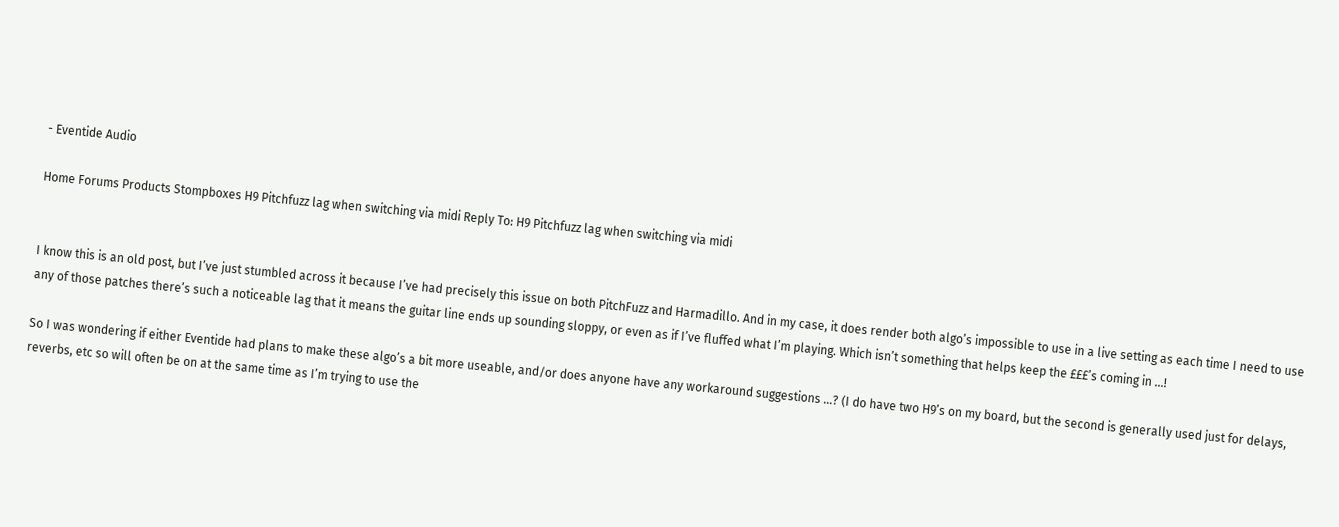- Eventide Audio

Home Forums Products Stompboxes H9 Pitchfuzz lag when switching via midi Reply To: H9 Pitchfuzz lag when switching via midi


I know this is an old post, but I’ve just stumbled across it because I’ve had precisely this issue on both PitchFuzz and Harmadillo. And in my case, it does render both algo’s impossible to use in a live setting as each time I need to use any of those patches there’s such a noticeable lag that it means the guitar line ends up sounding sloppy, or even as if I’ve fluffed what I’m playing. Which isn’t something that helps keep the £££’s coming in …!

So I was wondering if either Eventide had plans to make these algo’s a bit more useable, and/or does anyone have any workaround suggestions …? (I do have two H9’s on my board, but the second is generally used just for delays, reverbs, etc so will often be on at the same time as I’m trying to use the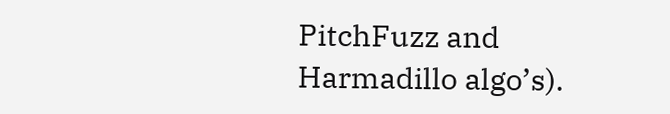PitchFuzz and Harmadillo algo’s).